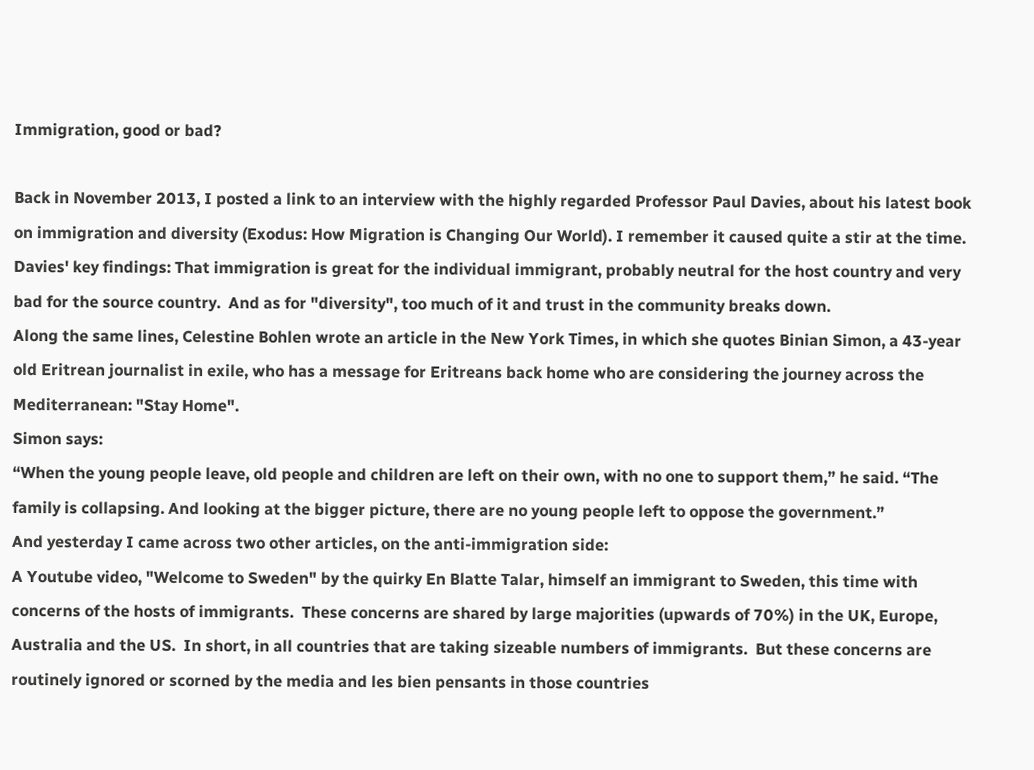Immigration, good or bad?

Back in November 2013, I posted a link to an interview with the highly regarded Professor Paul Davies, about his latest book on immigration and diversity (Exodus: How Migration is Changing Our World). I remember it caused quite a stir at the time.
Davies' key findings: That immigration is great for the individual immigrant, probably neutral for the host country and very bad for the source country.  And as for "diversity", too much of it and trust in the community breaks down.
Along the same lines, Celestine Bohlen wrote an article in the New York Times, in which she quotes Binian Simon, a 43-year old Eritrean journalist in exile, who has a message for Eritreans back home who are considering the journey across the Mediterranean: "Stay Home".
Simon says:
“When the young people leave, old people and children are left on their own, with no one to support them,” he said. “The family is collapsing. And looking at the bigger picture, there are no young people left to oppose the government.”
And yesterday I came across two other articles, on the anti-immigration side:
A Youtube video, "Welcome to Sweden" by the quirky En Blatte Talar, himself an immigrant to Sweden, this time with concerns of the hosts of immigrants.  These concerns are shared by large majorities (upwards of 70%) in the UK, Europe, Australia and the US.  In short, in all countries that are taking sizeable numbers of immigrants.  But these concerns are routinely ignored or scorned by the media and les bien pensants in those countries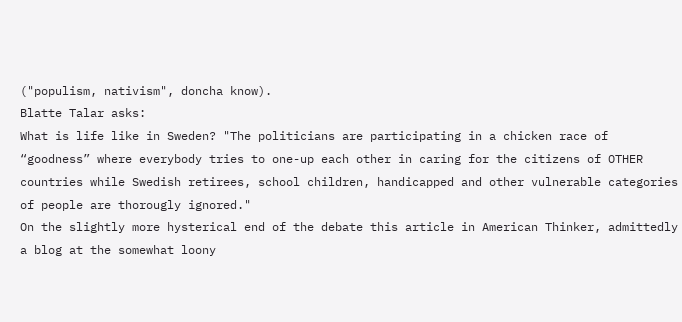("populism, nativism", doncha know).
Blatte Talar asks:
What is life like in Sweden? "The politicians are participating in a chicken race of “goodness” where everybody tries to one-up each other in caring for the citizens of OTHER countries while Swedish retirees, school children, handicapped and other vulnerable categories of people are thorougly ignored."
On the slightly more hysterical end of the debate this article in American Thinker, admittedly a blog at the somewhat loony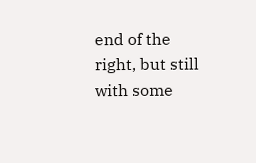end of the right, but still with some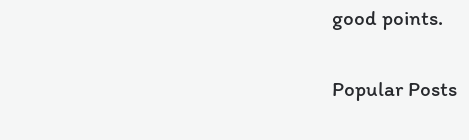good points.

Popular Posts